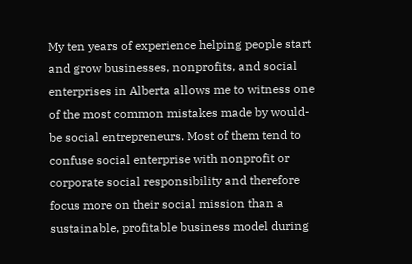My ten years of experience helping people start and grow businesses, nonprofits, and social enterprises in Alberta allows me to witness one of the most common mistakes made by would-be social entrepreneurs. Most of them tend to confuse social enterprise with nonprofit or corporate social responsibility and therefore focus more on their social mission than a sustainable, profitable business model during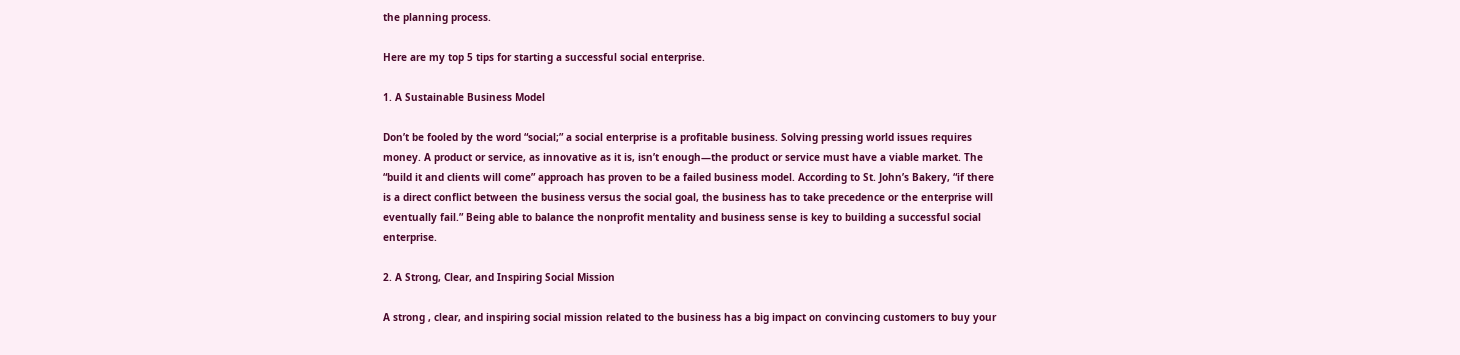the planning process.

Here are my top 5 tips for starting a successful social enterprise.

1. A Sustainable Business Model

Don’t be fooled by the word “social;” a social enterprise is a profitable business. Solving pressing world issues requires money. A product or service, as innovative as it is, isn’t enough—the product or service must have a viable market. The “build it and clients will come” approach has proven to be a failed business model. According to St. John’s Bakery, “if there is a direct conflict between the business versus the social goal, the business has to take precedence or the enterprise will eventually fail.” Being able to balance the nonprofit mentality and business sense is key to building a successful social enterprise.

2. A Strong, Clear, and Inspiring Social Mission

A strong , clear, and inspiring social mission related to the business has a big impact on convincing customers to buy your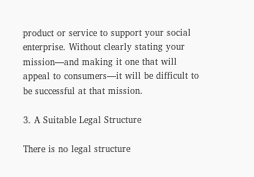product or service to support your social enterprise. Without clearly stating your mission—and making it one that will appeal to consumers—it will be difficult to be successful at that mission.

3. A Suitable Legal Structure

There is no legal structure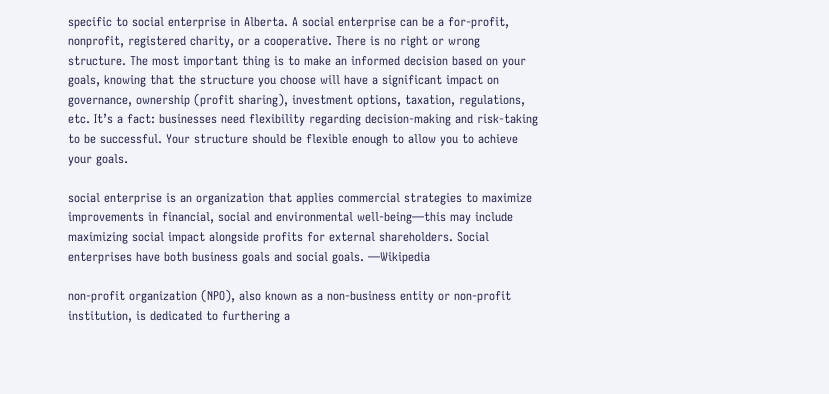specific to social enterprise in Alberta. A social enterprise can be a for-profit, nonprofit, registered charity, or a cooperative. There is no right or wrong structure. The most important thing is to make an informed decision based on your goals, knowing that the structure you choose will have a significant impact on governance, ownership (profit sharing), investment options, taxation, regulations, etc. It’s a fact: businesses need flexibility regarding decision-making and risk-taking to be successful. Your structure should be flexible enough to allow you to achieve your goals.

social enterprise is an organization that applies commercial strategies to maximize improvements in financial, social and environmental well-being—this may include maximizing social impact alongside profits for external shareholders. Social enterprises have both business goals and social goals. —Wikipedia

non-profit organization (NPO), also known as a non-business entity or non-profit institution, is dedicated to furthering a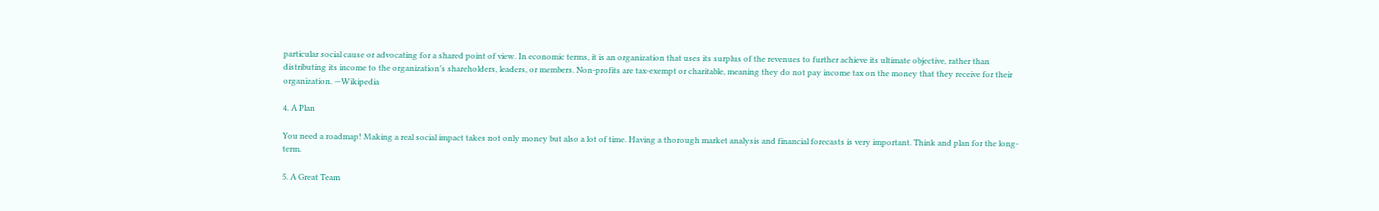particular social cause or advocating for a shared point of view. In economic terms, it is an organization that uses its surplus of the revenues to further achieve its ultimate objective, rather than distributing its income to the organization’s shareholders, leaders, or members. Non-profits are tax-exempt or charitable, meaning they do not pay income tax on the money that they receive for their organization. —Wikipedia

4. A Plan

You need a roadmap! Making a real social impact takes not only money but also a lot of time. Having a thorough market analysis and financial forecasts is very important. Think and plan for the long-term.

5. A Great Team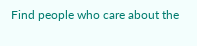Find people who care about the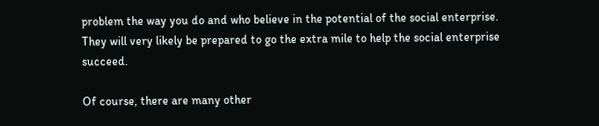problem the way you do and who believe in the potential of the social enterprise. They will very likely be prepared to go the extra mile to help the social enterprise succeed.

Of course, there are many other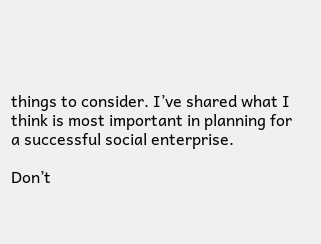things to consider. I’ve shared what I think is most important in planning for a successful social enterprise.

Don’t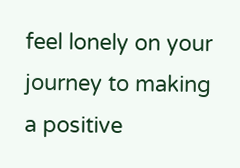feel lonely on your journey to making a positive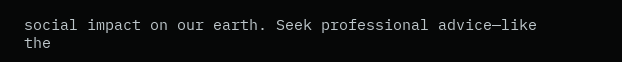social impact on our earth. Seek professional advice—like the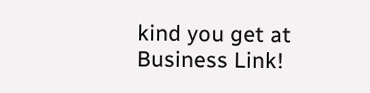kind you get at Business Link!